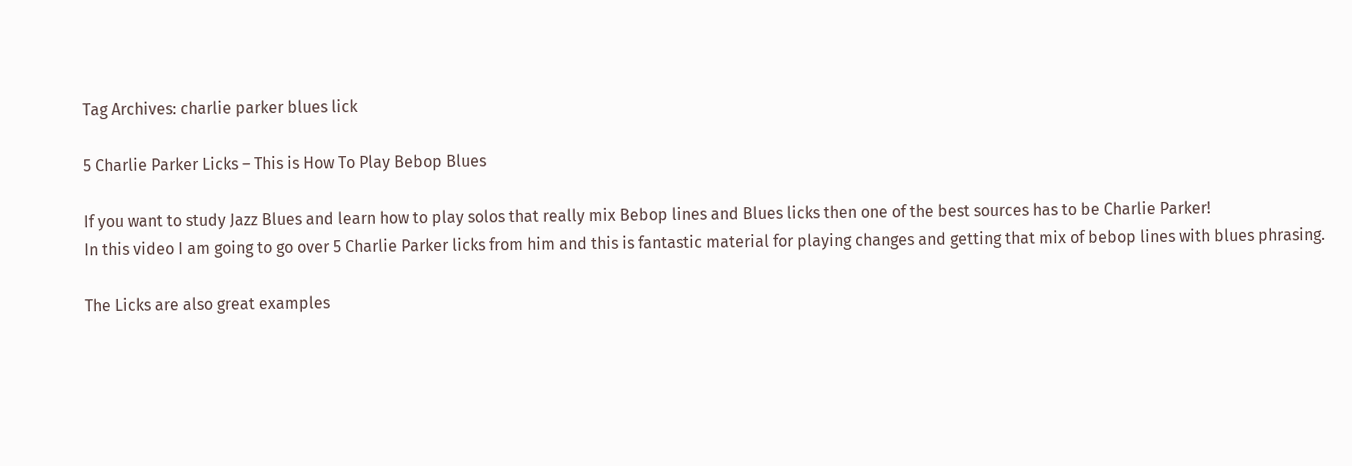Tag Archives: charlie parker blues lick

5 Charlie Parker Licks – This is How To Play Bebop Blues

If you want to study Jazz Blues and learn how to play solos that really mix Bebop lines and Blues licks then one of the best sources has to be Charlie Parker!
In this video I am going to go over 5 Charlie Parker licks from him and this is fantastic material for playing changes and getting that mix of bebop lines with blues phrasing.

The Licks are also great examples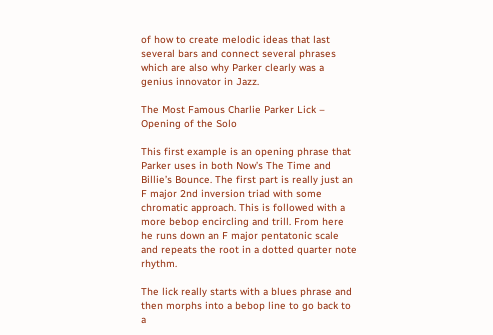of how to create melodic ideas that last several bars and connect several phrases which are also why Parker clearly was a genius innovator in Jazz.

The Most Famous Charlie Parker Lick – Opening of the Solo

This first example is an opening phrase that Parker uses in both Now’s The Time and Billie’s Bounce. The first part is really just an F major 2nd inversion triad with some chromatic approach. This is followed with a more bebop encircling and trill. From here he runs down an F major pentatonic scale and repeats the root in a dotted quarter note rhythm.

The lick really starts with a blues phrase and then morphs into a bebop line to go back to a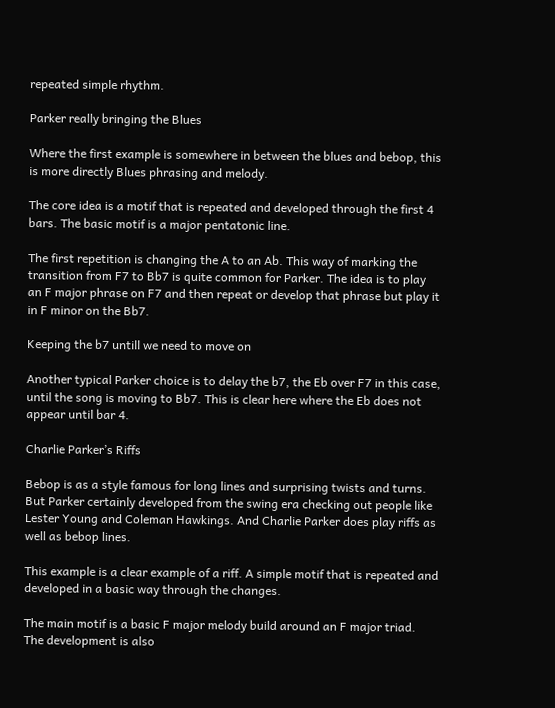repeated simple rhythm.

Parker really bringing the Blues

Where the first example is somewhere in between the blues and bebop, this is more directly Blues phrasing and melody.

The core idea is a motif that is repeated and developed through the first 4 bars. The basic motif is a major pentatonic line.

The first repetition is changing the A to an Ab. This way of marking the transition from F7 to Bb7 is quite common for Parker. The idea is to play an F major phrase on F7 and then repeat or develop that phrase but play it in F minor on the Bb7.

Keeping the b7 untill we need to move on

Another typical Parker choice is to delay the b7, the Eb over F7 in this case, until the song is moving to Bb7. This is clear here where the Eb does not appear until bar 4.

Charlie Parker’s Riffs

Bebop is as a style famous for long lines and surprising twists and turns. But Parker certainly developed from the swing era checking out people like Lester Young and Coleman Hawkings. And Charlie Parker does play riffs as well as bebop lines.

This example is a clear example of a riff. A simple motif that is repeated and developed in a basic way through the changes.

The main motif is a basic F major melody build around an F major triad. The development is also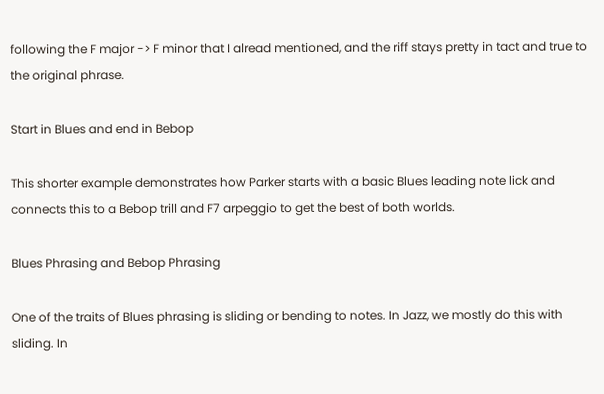following the F major -> F minor that I alread mentioned, and the riff stays pretty in tact and true to the original phrase.

Start in Blues and end in Bebop

This shorter example demonstrates how Parker starts with a basic Blues leading note lick and connects this to a Bebop trill and F7 arpeggio to get the best of both worlds.

Blues Phrasing and Bebop Phrasing

One of the traits of Blues phrasing is sliding or bending to notes. In Jazz, we mostly do this with sliding. In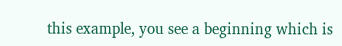this example, you see a beginning which is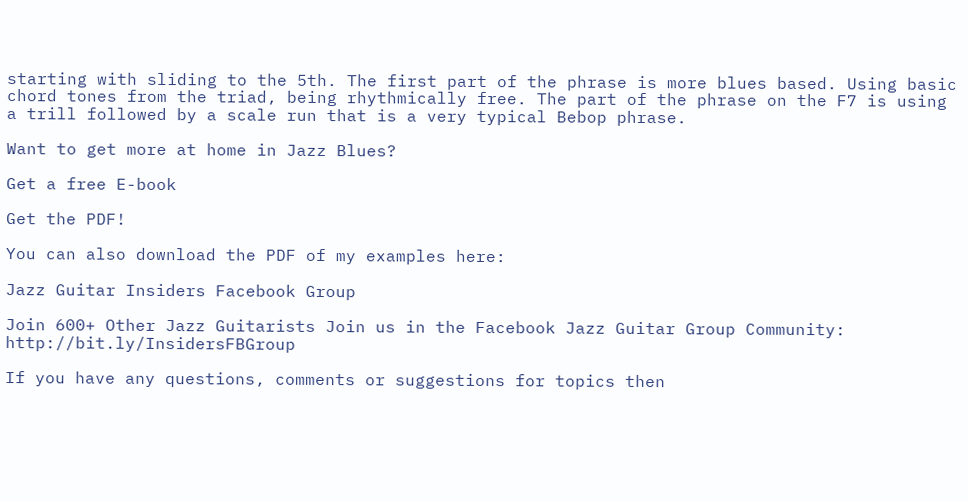starting with sliding to the 5th. The first part of the phrase is more blues based. Using basic chord tones from the triad, being rhythmically free. The part of the phrase on the F7 is using a trill followed by a scale run that is a very typical Bebop phrase.

Want to get more at home in Jazz Blues?

Get a free E-book

Get the PDF!

You can also download the PDF of my examples here:

Jazz Guitar Insiders Facebook Group

Join 600+ Other Jazz Guitarists Join us in the Facebook Jazz Guitar Group Community: http://bit.ly/InsidersFBGroup

If you have any questions, comments or suggestions for topics then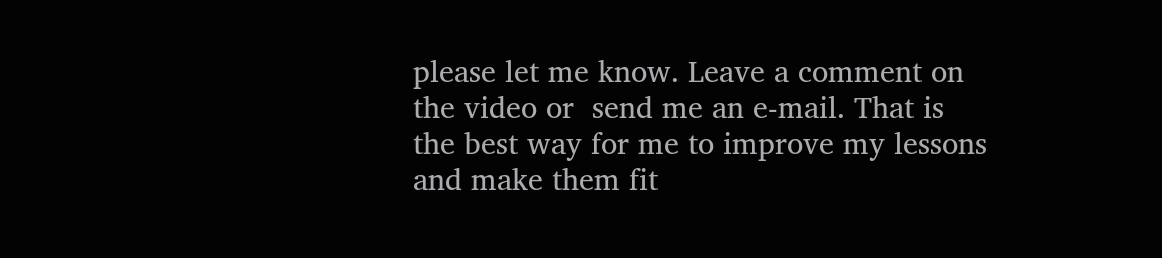please let me know. Leave a comment on the video or  send me an e-mail. That is the best way for me to improve my lessons and make them fit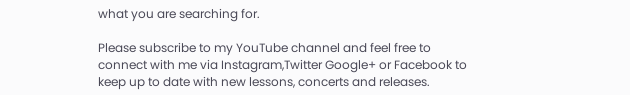what you are searching for.

Please subscribe to my YouTube channel and feel free to connect with me via Instagram,Twitter Google+ or Facebook to keep up to date with new lessons, concerts and releases.